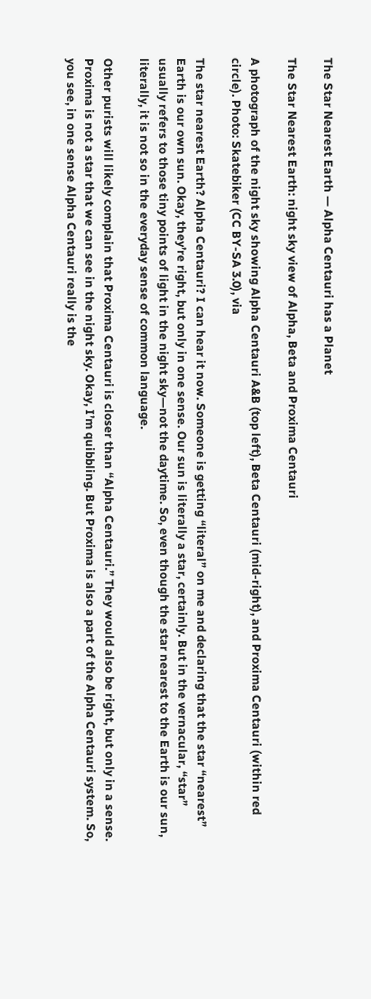The Star Nearest Earth — Alpha Centauri has a Planet

The Star Nearest Earth: night sky view of Alpha, Beta and Proxima Centauri

A photograph of the night sky showing Alpha Centauri A&B (top left), Beta Centauri (mid-right), and Proxima Centauri (within red circle). Photo: Skatebiker (CC BY-SA 3.0), via

The star nearest Earth? Alpha Centauri? I can hear it now. Someone is getting “literal” on me and declaring that the star “nearest” Earth is our own sun. Okay, they’re right, but only in one sense. Our sun is literally a star, certainly. But in the vernacular, “star” usually refers to those tiny points of light in the night sky—not the daytime. So, even though the star nearest to the Earth is our sun, literally, it is not so in the everyday sense of common language.

Other purists will likely complain that Proxima Centauri is closer than “Alpha Centauri.” They would also be right, but only in a sense. Proxima is not a star that we can see in the night sky. Okay, I’m quibbling. But Proxima is also a part of the Alpha Centauri system. So, you see, in one sense Alpha Centauri really is the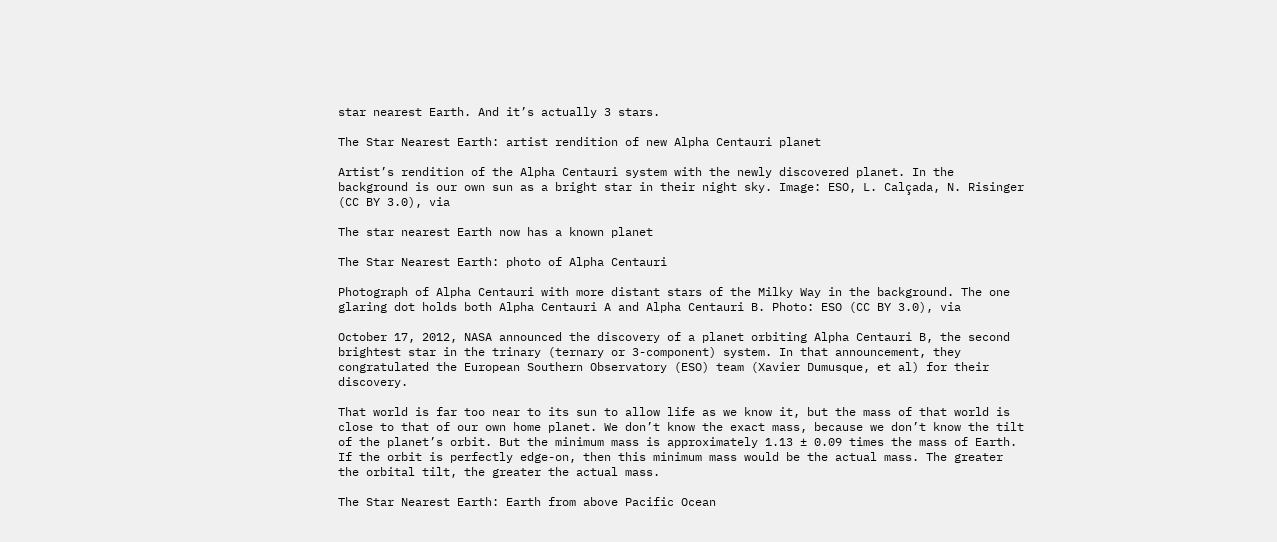star nearest Earth. And it’s actually 3 stars.

The Star Nearest Earth: artist rendition of new Alpha Centauri planet

Artist’s rendition of the Alpha Centauri system with the newly discovered planet. In the background is our own sun as a bright star in their night sky. Image: ESO, L. Calçada, N. Risinger (CC BY 3.0), via

The star nearest Earth now has a known planet

The Star Nearest Earth: photo of Alpha Centauri

Photograph of Alpha Centauri with more distant stars of the Milky Way in the background. The one glaring dot holds both Alpha Centauri A and Alpha Centauri B. Photo: ESO (CC BY 3.0), via

October 17, 2012, NASA announced the discovery of a planet orbiting Alpha Centauri B, the second brightest star in the trinary (ternary or 3-component) system. In that announcement, they congratulated the European Southern Observatory (ESO) team (Xavier Dumusque, et al) for their discovery.

That world is far too near to its sun to allow life as we know it, but the mass of that world is close to that of our own home planet. We don’t know the exact mass, because we don’t know the tilt of the planet’s orbit. But the minimum mass is approximately 1.13 ± 0.09 times the mass of Earth. If the orbit is perfectly edge-on, then this minimum mass would be the actual mass. The greater the orbital tilt, the greater the actual mass.

The Star Nearest Earth: Earth from above Pacific Ocean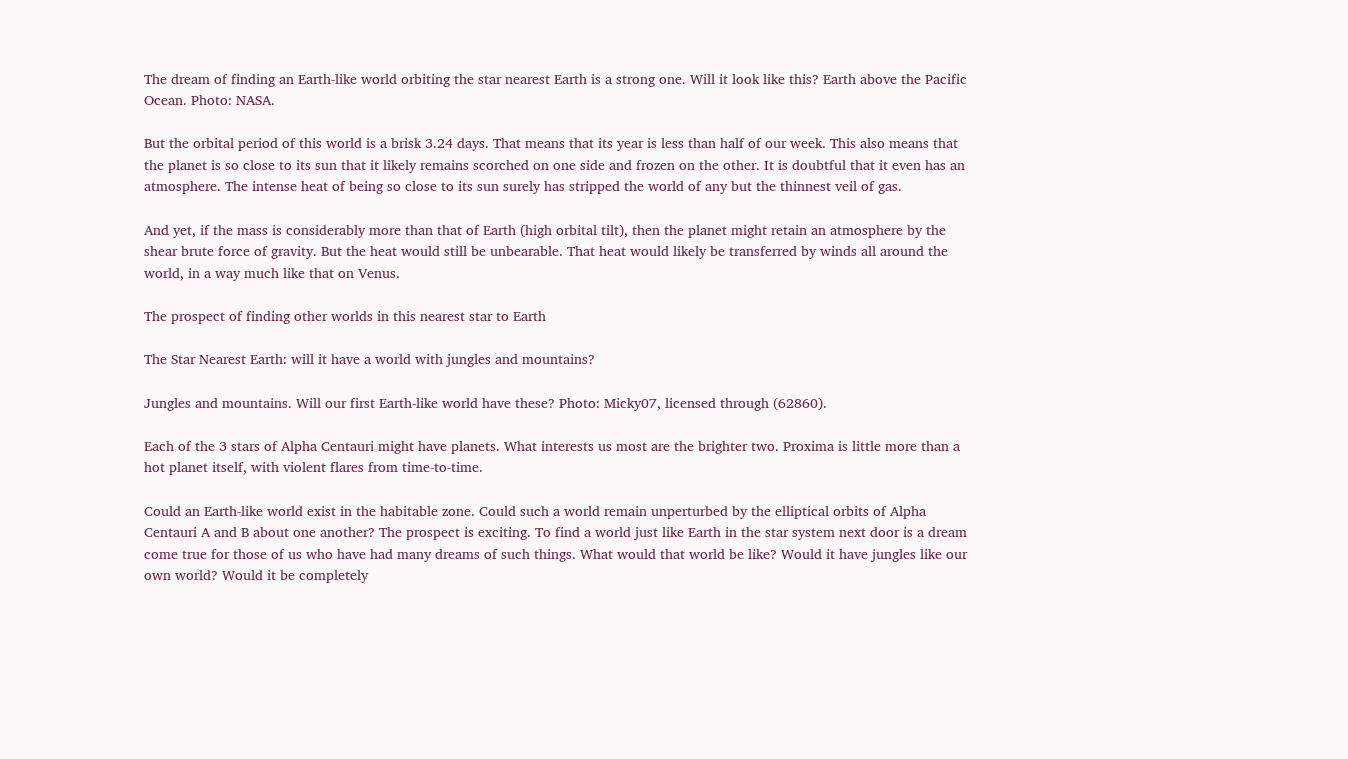The dream of finding an Earth-like world orbiting the star nearest Earth is a strong one. Will it look like this? Earth above the Pacific Ocean. Photo: NASA.

But the orbital period of this world is a brisk 3.24 days. That means that its year is less than half of our week. This also means that the planet is so close to its sun that it likely remains scorched on one side and frozen on the other. It is doubtful that it even has an atmosphere. The intense heat of being so close to its sun surely has stripped the world of any but the thinnest veil of gas.

And yet, if the mass is considerably more than that of Earth (high orbital tilt), then the planet might retain an atmosphere by the shear brute force of gravity. But the heat would still be unbearable. That heat would likely be transferred by winds all around the world, in a way much like that on Venus.

The prospect of finding other worlds in this nearest star to Earth

The Star Nearest Earth: will it have a world with jungles and mountains?

Jungles and mountains. Will our first Earth-like world have these? Photo: Micky07, licensed through (62860).

Each of the 3 stars of Alpha Centauri might have planets. What interests us most are the brighter two. Proxima is little more than a hot planet itself, with violent flares from time-to-time.

Could an Earth-like world exist in the habitable zone. Could such a world remain unperturbed by the elliptical orbits of Alpha Centauri A and B about one another? The prospect is exciting. To find a world just like Earth in the star system next door is a dream come true for those of us who have had many dreams of such things. What would that world be like? Would it have jungles like our own world? Would it be completely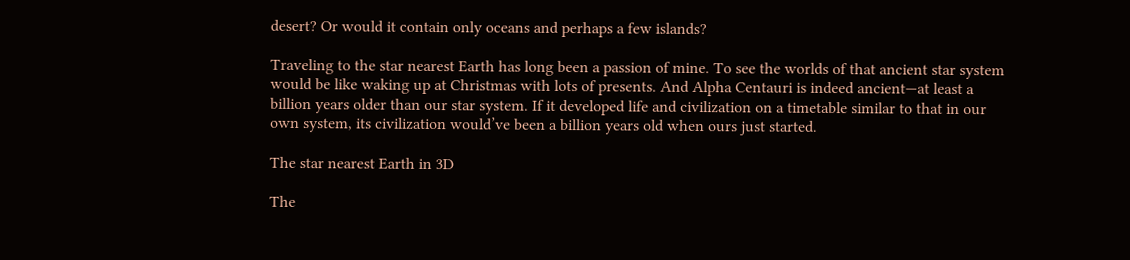desert? Or would it contain only oceans and perhaps a few islands?

Traveling to the star nearest Earth has long been a passion of mine. To see the worlds of that ancient star system would be like waking up at Christmas with lots of presents. And Alpha Centauri is indeed ancient—at least a billion years older than our star system. If it developed life and civilization on a timetable similar to that in our own system, its civilization would’ve been a billion years old when ours just started.

The star nearest Earth in 3D

The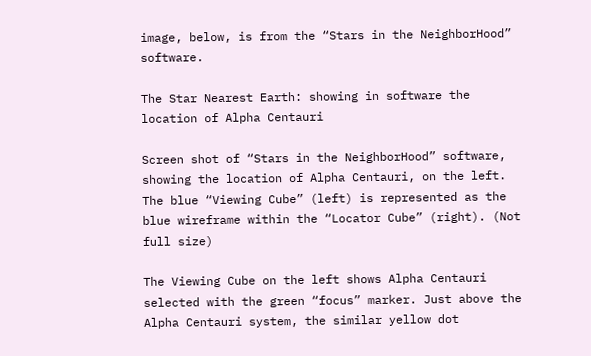image, below, is from the “Stars in the NeighborHood” software.

The Star Nearest Earth: showing in software the location of Alpha Centauri

Screen shot of “Stars in the NeighborHood” software, showing the location of Alpha Centauri, on the left. The blue “Viewing Cube” (left) is represented as the blue wireframe within the “Locator Cube” (right). (Not full size)

The Viewing Cube on the left shows Alpha Centauri selected with the green “focus” marker. Just above the Alpha Centauri system, the similar yellow dot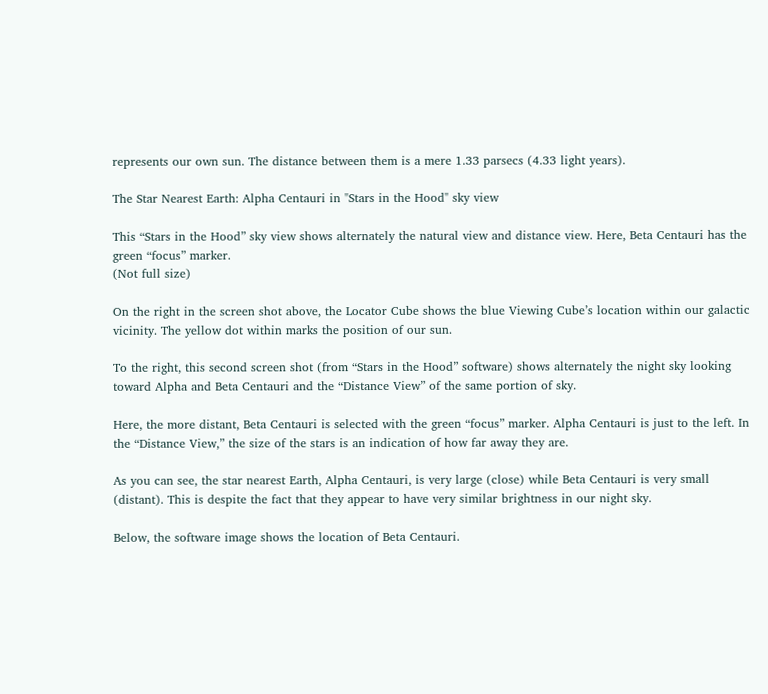represents our own sun. The distance between them is a mere 1.33 parsecs (4.33 light years).

The Star Nearest Earth: Alpha Centauri in "Stars in the Hood" sky view

This “Stars in the Hood” sky view shows alternately the natural view and distance view. Here, Beta Centauri has the green “focus” marker.
(Not full size)

On the right in the screen shot above, the Locator Cube shows the blue Viewing Cube’s location within our galactic vicinity. The yellow dot within marks the position of our sun.

To the right, this second screen shot (from “Stars in the Hood” software) shows alternately the night sky looking toward Alpha and Beta Centauri and the “Distance View” of the same portion of sky.

Here, the more distant, Beta Centauri is selected with the green “focus” marker. Alpha Centauri is just to the left. In the “Distance View,” the size of the stars is an indication of how far away they are.

As you can see, the star nearest Earth, Alpha Centauri, is very large (close) while Beta Centauri is very small (distant). This is despite the fact that they appear to have very similar brightness in our night sky.

Below, the software image shows the location of Beta Centauri.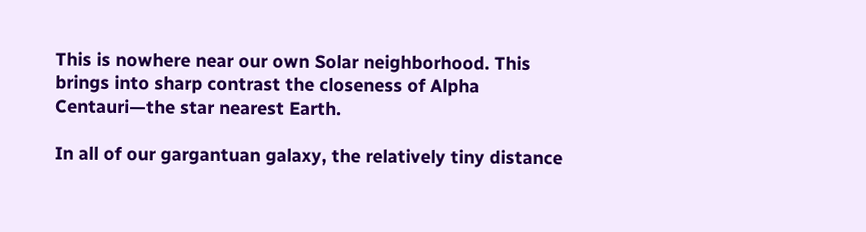This is nowhere near our own Solar neighborhood. This brings into sharp contrast the closeness of Alpha Centauri—the star nearest Earth.

In all of our gargantuan galaxy, the relatively tiny distance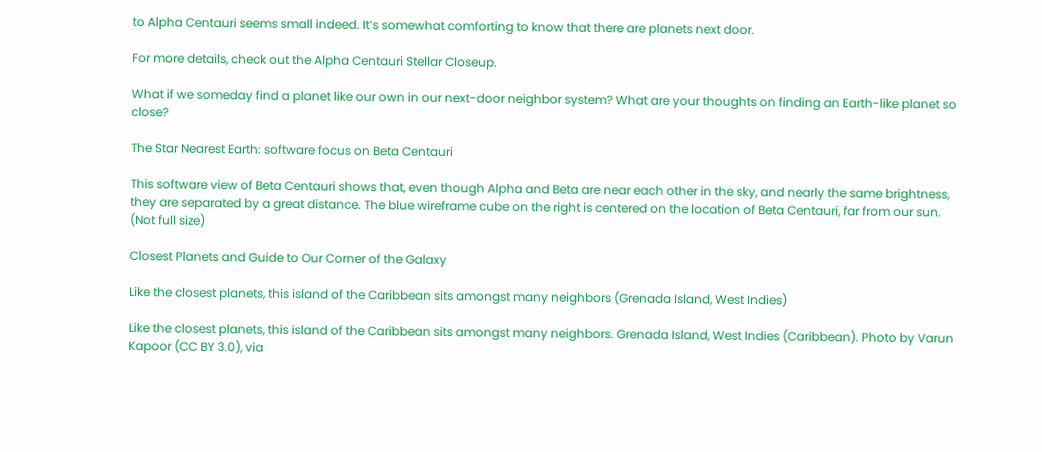to Alpha Centauri seems small indeed. It’s somewhat comforting to know that there are planets next door.

For more details, check out the Alpha Centauri Stellar Closeup.

What if we someday find a planet like our own in our next-door neighbor system? What are your thoughts on finding an Earth-like planet so close?

The Star Nearest Earth: software focus on Beta Centauri

This software view of Beta Centauri shows that, even though Alpha and Beta are near each other in the sky, and nearly the same brightness, they are separated by a great distance. The blue wireframe cube on the right is centered on the location of Beta Centauri, far from our sun.
(Not full size)

Closest Planets and Guide to Our Corner of the Galaxy

Like the closest planets, this island of the Caribbean sits amongst many neighbors (Grenada Island, West Indies)

Like the closest planets, this island of the Caribbean sits amongst many neighbors. Grenada Island, West Indies (Caribbean). Photo by Varun Kapoor (CC BY 3.0), via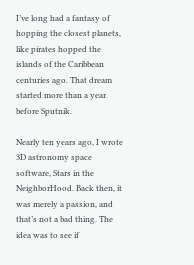I’ve long had a fantasy of hopping the closest planets, like pirates hopped the islands of the Caribbean centuries ago. That dream started more than a year before Sputnik.

Nearly ten years ago, I wrote 3D astronomy space software, Stars in the NeighborHood. Back then, it was merely a passion, and that’s not a bad thing. The idea was to see if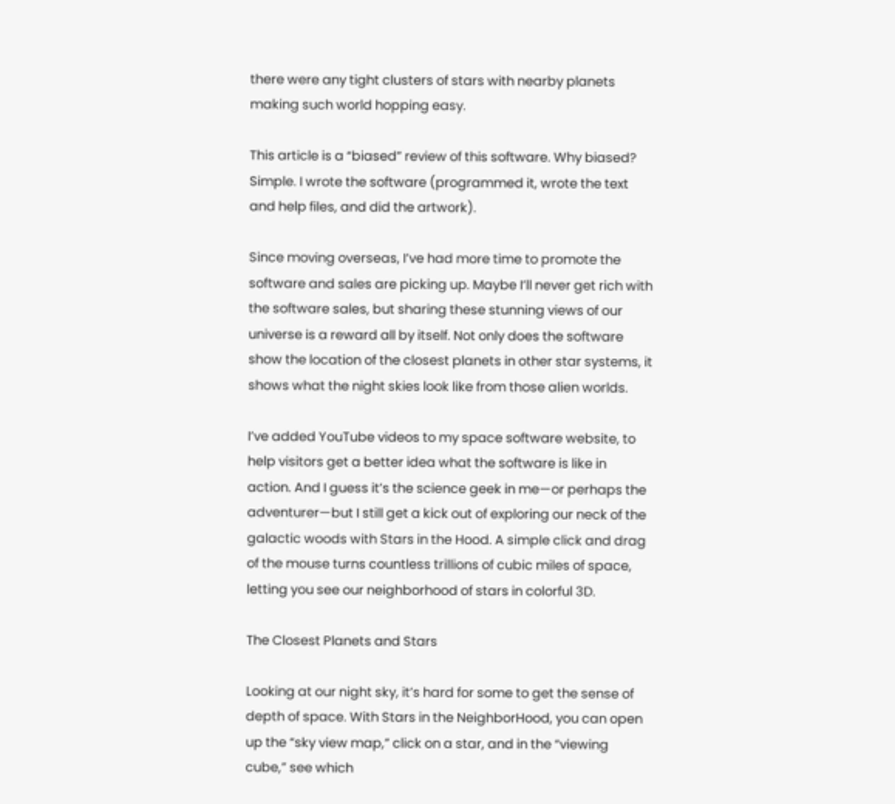there were any tight clusters of stars with nearby planets making such world hopping easy.

This article is a “biased” review of this software. Why biased? Simple. I wrote the software (programmed it, wrote the text and help files, and did the artwork).

Since moving overseas, I’ve had more time to promote the software and sales are picking up. Maybe I’ll never get rich with the software sales, but sharing these stunning views of our universe is a reward all by itself. Not only does the software show the location of the closest planets in other star systems, it shows what the night skies look like from those alien worlds.

I’ve added YouTube videos to my space software website, to help visitors get a better idea what the software is like in action. And I guess it’s the science geek in me—or perhaps the adventurer—but I still get a kick out of exploring our neck of the galactic woods with Stars in the Hood. A simple click and drag of the mouse turns countless trillions of cubic miles of space, letting you see our neighborhood of stars in colorful 3D.

The Closest Planets and Stars

Looking at our night sky, it’s hard for some to get the sense of depth of space. With Stars in the NeighborHood, you can open up the “sky view map,” click on a star, and in the “viewing cube,” see which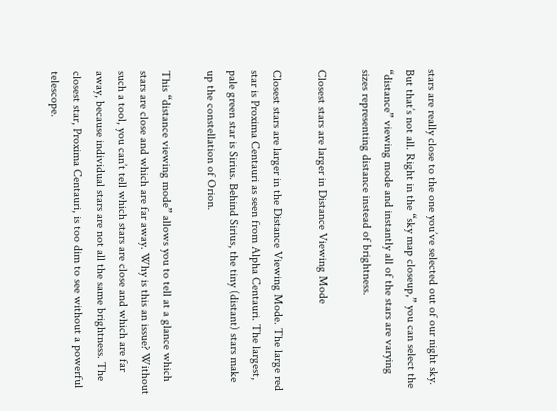stars are really close to the one you’ve selected out of our night sky. But that’s not all. Right in the “sky map closeup,” you can select the “distance” viewing mode and instantly all of the stars are varying sizes representing distance instead of brightness.

Closest stars are larger in Distance Viewing Mode

Closest stars are larger in the Distance Viewing Mode. The large red star is Proxima Centauri as seen from Alpha Centauri. The largest, pale green star is Sirius. Behind Sirius, the tiny (distant) stars make up the constellation of Orion.

This “distance viewing mode” allows you to tell at a glance which stars are close and which are far away. Why is this an issue? Without such a tool, you can’t tell which stars are close and which are far away, because individual stars are not all the same brightness. The closest star, Proxima Centauri, is too dim to see without a powerful telescope.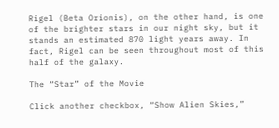Rigel (Beta Orionis), on the other hand, is one of the brighter stars in our night sky, but it stands an estimated 870 light years away. In fact, Rigel can be seen throughout most of this half of the galaxy.

The “Star” of the Movie

Click another checkbox, “Show Alien Skies,”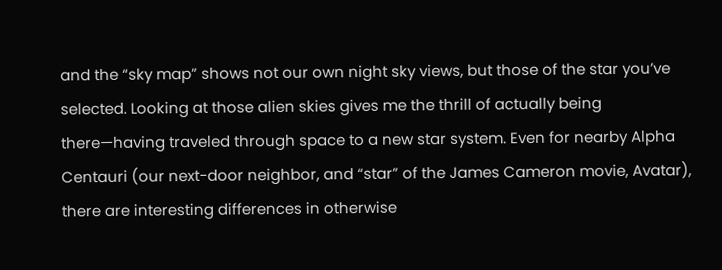and the “sky map” shows not our own night sky views, but those of the star you’ve selected. Looking at those alien skies gives me the thrill of actually being there—having traveled through space to a new star system. Even for nearby Alpha Centauri (our next-door neighbor, and “star” of the James Cameron movie, Avatar), there are interesting differences in otherwise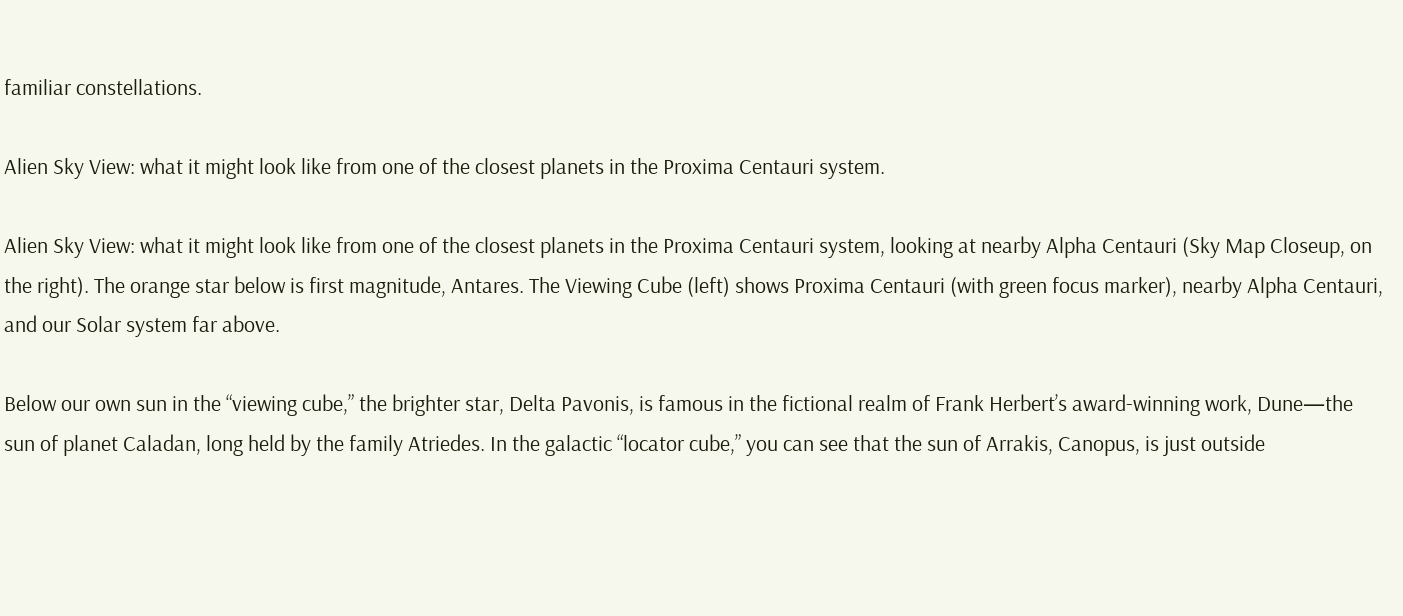familiar constellations.

Alien Sky View: what it might look like from one of the closest planets in the Proxima Centauri system.

Alien Sky View: what it might look like from one of the closest planets in the Proxima Centauri system, looking at nearby Alpha Centauri (Sky Map Closeup, on the right). The orange star below is first magnitude, Antares. The Viewing Cube (left) shows Proxima Centauri (with green focus marker), nearby Alpha Centauri, and our Solar system far above.

Below our own sun in the “viewing cube,” the brighter star, Delta Pavonis, is famous in the fictional realm of Frank Herbert’s award-winning work, Dune—the sun of planet Caladan, long held by the family Atriedes. In the galactic “locator cube,” you can see that the sun of Arrakis, Canopus, is just outside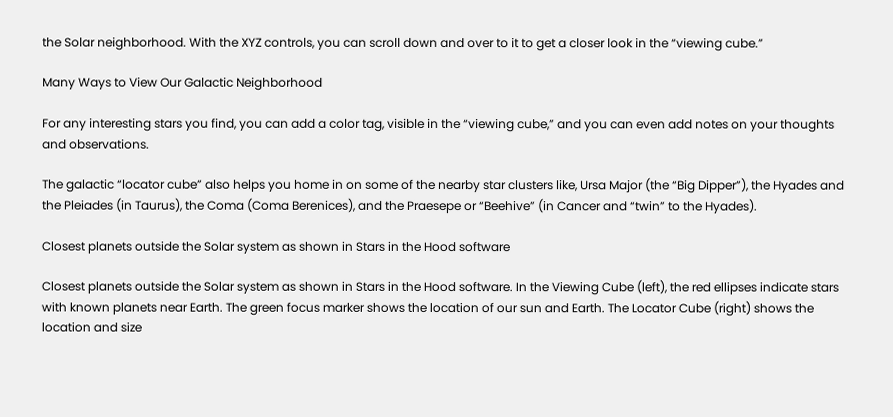the Solar neighborhood. With the XYZ controls, you can scroll down and over to it to get a closer look in the “viewing cube.”

Many Ways to View Our Galactic Neighborhood

For any interesting stars you find, you can add a color tag, visible in the “viewing cube,” and you can even add notes on your thoughts and observations.

The galactic “locator cube” also helps you home in on some of the nearby star clusters like, Ursa Major (the “Big Dipper”), the Hyades and the Pleiades (in Taurus), the Coma (Coma Berenices), and the Praesepe or “Beehive” (in Cancer and “twin” to the Hyades).

Closest planets outside the Solar system as shown in Stars in the Hood software

Closest planets outside the Solar system as shown in Stars in the Hood software. In the Viewing Cube (left), the red ellipses indicate stars with known planets near Earth. The green focus marker shows the location of our sun and Earth. The Locator Cube (right) shows the location and size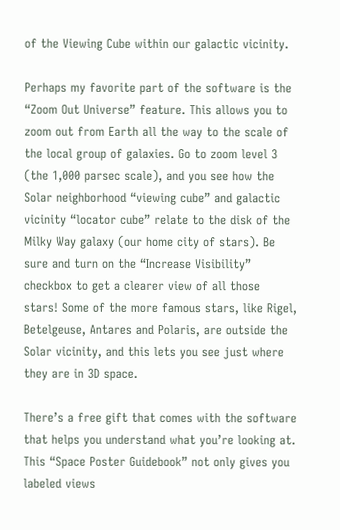of the Viewing Cube within our galactic vicinity.

Perhaps my favorite part of the software is the “Zoom Out Universe” feature. This allows you to zoom out from Earth all the way to the scale of the local group of galaxies. Go to zoom level 3 (the 1,000 parsec scale), and you see how the Solar neighborhood “viewing cube” and galactic vicinity “locator cube” relate to the disk of the Milky Way galaxy (our home city of stars). Be sure and turn on the “Increase Visibility” checkbox to get a clearer view of all those stars! Some of the more famous stars, like Rigel, Betelgeuse, Antares and Polaris, are outside the Solar vicinity, and this lets you see just where they are in 3D space.

There’s a free gift that comes with the software that helps you understand what you’re looking at. This “Space Poster Guidebook” not only gives you labeled views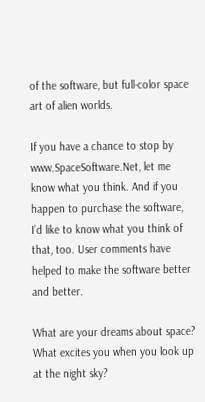of the software, but full-color space art of alien worlds.

If you have a chance to stop by www.SpaceSoftware.Net, let me know what you think. And if you happen to purchase the software, I’d like to know what you think of that, too. User comments have helped to make the software better and better.

What are your dreams about space? What excites you when you look up at the night sky?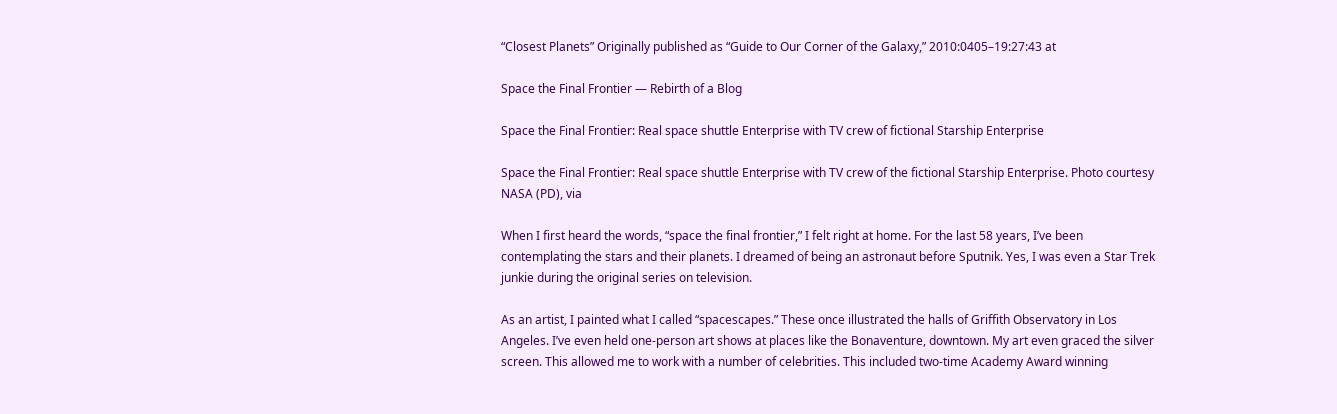“Closest Planets” Originally published as “Guide to Our Corner of the Galaxy,” 2010:0405–19:27:43 at

Space the Final Frontier — Rebirth of a Blog

Space the Final Frontier: Real space shuttle Enterprise with TV crew of fictional Starship Enterprise

Space the Final Frontier: Real space shuttle Enterprise with TV crew of the fictional Starship Enterprise. Photo courtesy NASA (PD), via

When I first heard the words, “space the final frontier,” I felt right at home. For the last 58 years, I’ve been contemplating the stars and their planets. I dreamed of being an astronaut before Sputnik. Yes, I was even a Star Trek junkie during the original series on television.

As an artist, I painted what I called “spacescapes.” These once illustrated the halls of Griffith Observatory in Los Angeles. I’ve even held one-person art shows at places like the Bonaventure, downtown. My art even graced the silver screen. This allowed me to work with a number of celebrities. This included two-time Academy Award winning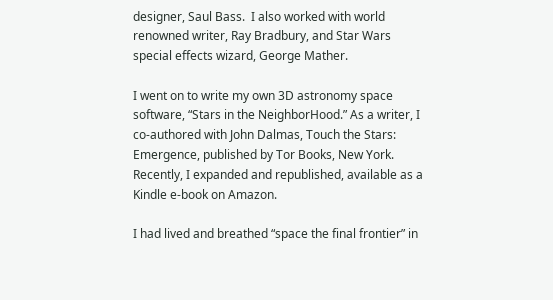designer, Saul Bass.  I also worked with world renowned writer, Ray Bradbury, and Star Wars special effects wizard, George Mather.

I went on to write my own 3D astronomy space software, “Stars in the NeighborHood.” As a writer, I co-authored with John Dalmas, Touch the Stars: Emergence, published by Tor Books, New York. Recently, I expanded and republished, available as a Kindle e-book on Amazon.

I had lived and breathed “space the final frontier” in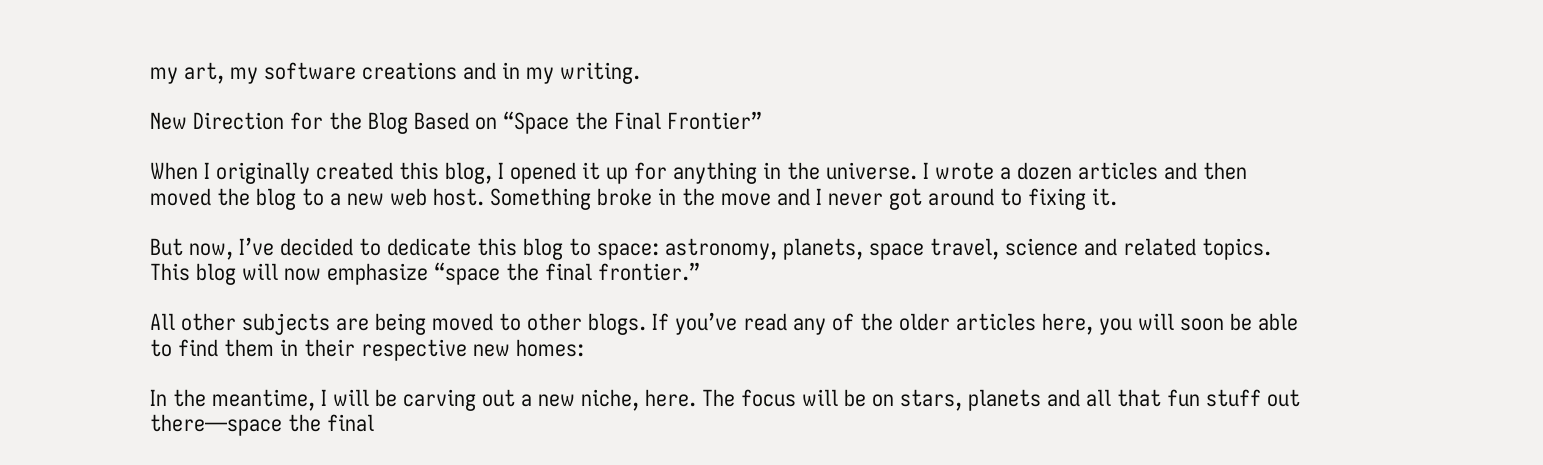my art, my software creations and in my writing.

New Direction for the Blog Based on “Space the Final Frontier”

When I originally created this blog, I opened it up for anything in the universe. I wrote a dozen articles and then moved the blog to a new web host. Something broke in the move and I never got around to fixing it.

But now, I’ve decided to dedicate this blog to space: astronomy, planets, space travel, science and related topics. This blog will now emphasize “space the final frontier.”

All other subjects are being moved to other blogs. If you’ve read any of the older articles here, you will soon be able to find them in their respective new homes:

In the meantime, I will be carving out a new niche, here. The focus will be on stars, planets and all that fun stuff out there—space the final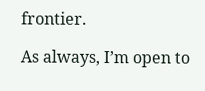frontier.

As always, I’m open to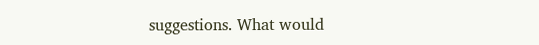suggestions. What would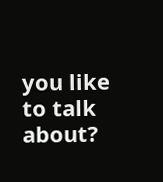you like to talk about?